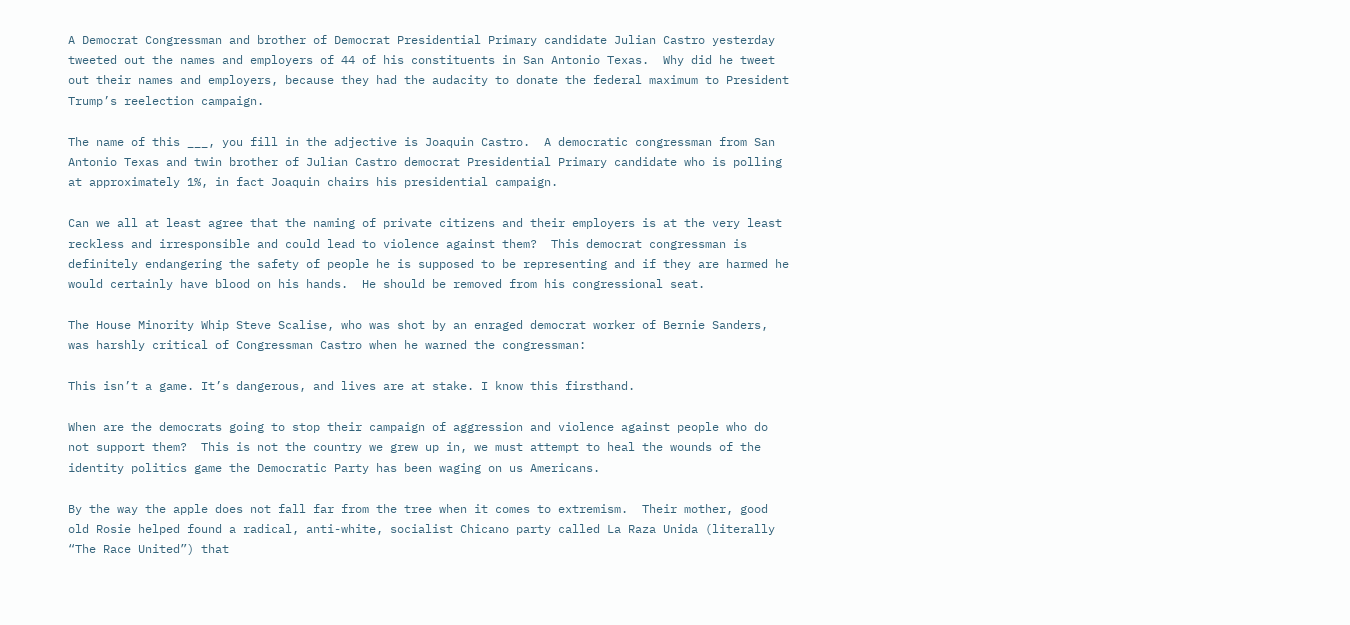A Democrat Congressman and brother of Democrat Presidential Primary candidate Julian Castro yesterday tweeted out the names and employers of 44 of his constituents in San Antonio Texas.  Why did he tweet out their names and employers, because they had the audacity to donate the federal maximum to President Trump’s reelection campaign.

The name of this ___, you fill in the adjective is Joaquin Castro.  A democratic congressman from San Antonio Texas and twin brother of Julian Castro democrat Presidential Primary candidate who is polling at approximately 1%, in fact Joaquin chairs his presidential campaign.

Can we all at least agree that the naming of private citizens and their employers is at the very least reckless and irresponsible and could lead to violence against them?  This democrat congressman is definitely endangering the safety of people he is supposed to be representing and if they are harmed he would certainly have blood on his hands.  He should be removed from his congressional seat.

The House Minority Whip Steve Scalise, who was shot by an enraged democrat worker of Bernie Sanders, was harshly critical of Congressman Castro when he warned the congressman:

This isn’t a game. It’s dangerous, and lives are at stake. I know this firsthand.

When are the democrats going to stop their campaign of aggression and violence against people who do not support them?  This is not the country we grew up in, we must attempt to heal the wounds of the identity politics game the Democratic Party has been waging on us Americans.

By the way the apple does not fall far from the tree when it comes to extremism.  Their mother, good old Rosie helped found a radical, anti-white, socialist Chicano party called La Raza Unida (literally “The Race United”) that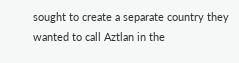sought to create a separate country they wanted to call Aztlan in the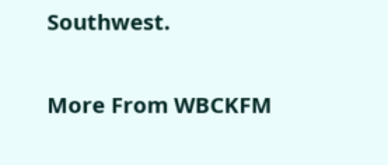Southwest.

More From WBCKFM